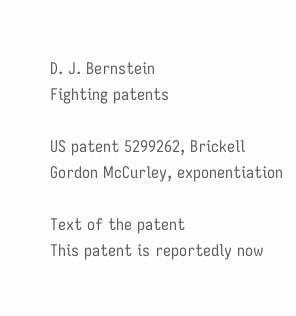D. J. Bernstein
Fighting patents

US patent 5299262, Brickell Gordon McCurley, exponentiation

Text of the patent
This patent is reportedly now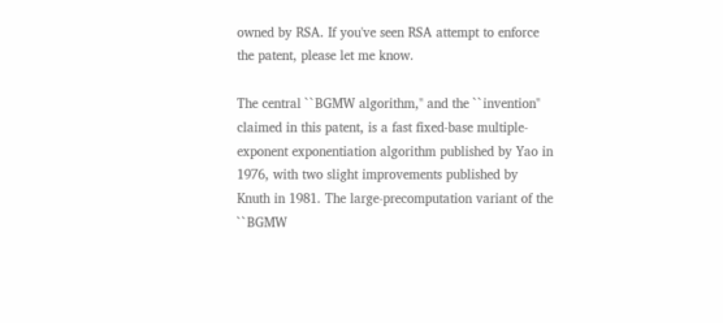owned by RSA. If you've seen RSA attempt to enforce the patent, please let me know.

The central ``BGMW algorithm,'' and the ``invention'' claimed in this patent, is a fast fixed-base multiple-exponent exponentiation algorithm published by Yao in 1976, with two slight improvements published by Knuth in 1981. The large-precomputation variant of the ``BGMW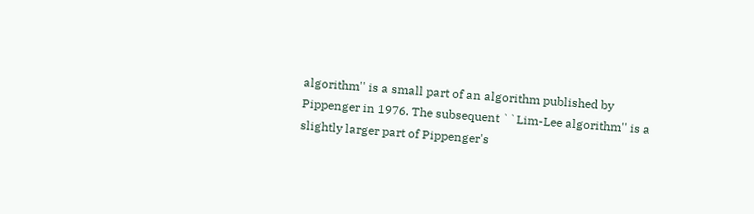algorithm'' is a small part of an algorithm published by Pippenger in 1976. The subsequent ``Lim-Lee algorithm'' is a slightly larger part of Pippenger's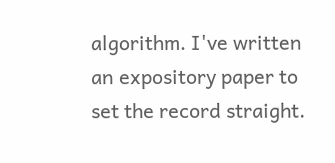algorithm. I've written an expository paper to set the record straight.